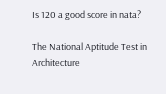Is 120 a good score in nata?

The National Aptitude Test in Architecture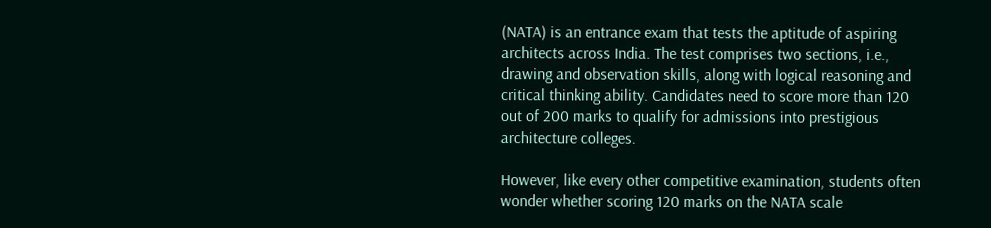(NATA) is an entrance exam that tests the aptitude of aspiring architects across India. The test comprises two sections, i.e., drawing and observation skills, along with logical reasoning and critical thinking ability. Candidates need to score more than 120 out of 200 marks to qualify for admissions into prestigious architecture colleges.

However, like every other competitive examination, students often wonder whether scoring 120 marks on the NATA scale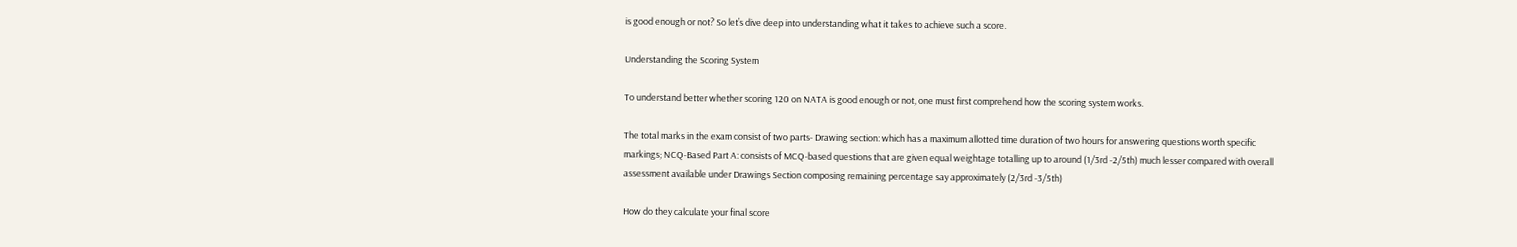is good enough or not? So let’s dive deep into understanding what it takes to achieve such a score.

Understanding the Scoring System

To understand better whether scoring 120 on NATA is good enough or not, one must first comprehend how the scoring system works.

The total marks in the exam consist of two parts- Drawing section: which has a maximum allotted time duration of two hours for answering questions worth specific markings; NCQ-Based Part A: consists of MCQ-based questions that are given equal weightage totalling up to around (1/3rd -2/5th) much lesser compared with overall assessment available under Drawings Section composing remaining percentage say approximately (2/3rd -3/5th)

How do they calculate your final score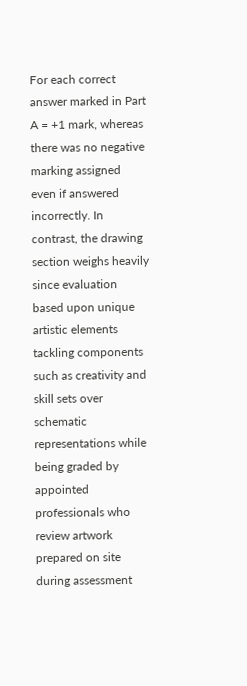For each correct answer marked in Part A = +1 mark, whereas there was no negative marking assigned even if answered incorrectly. In contrast, the drawing section weighs heavily since evaluation based upon unique artistic elements tackling components such as creativity and skill sets over schematic representations while being graded by appointed professionals who review artwork prepared on site during assessment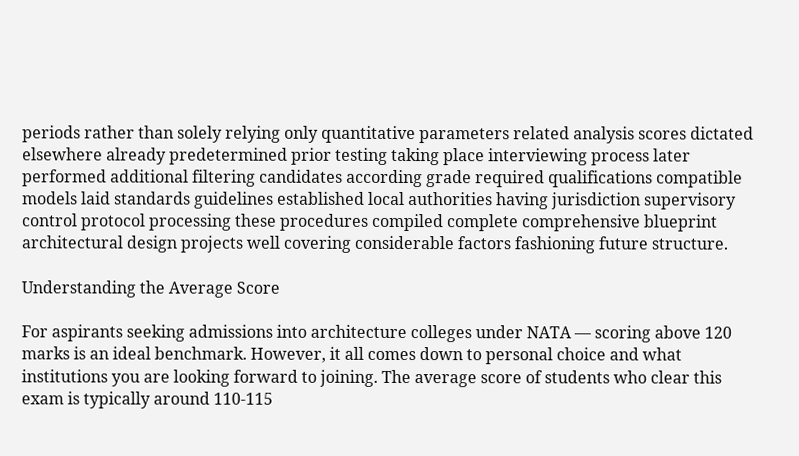periods rather than solely relying only quantitative parameters related analysis scores dictated elsewhere already predetermined prior testing taking place interviewing process later performed additional filtering candidates according grade required qualifications compatible models laid standards guidelines established local authorities having jurisdiction supervisory control protocol processing these procedures compiled complete comprehensive blueprint architectural design projects well covering considerable factors fashioning future structure.

Understanding the Average Score

For aspirants seeking admissions into architecture colleges under NATA — scoring above 120 marks is an ideal benchmark. However, it all comes down to personal choice and what institutions you are looking forward to joining. The average score of students who clear this exam is typically around 110-115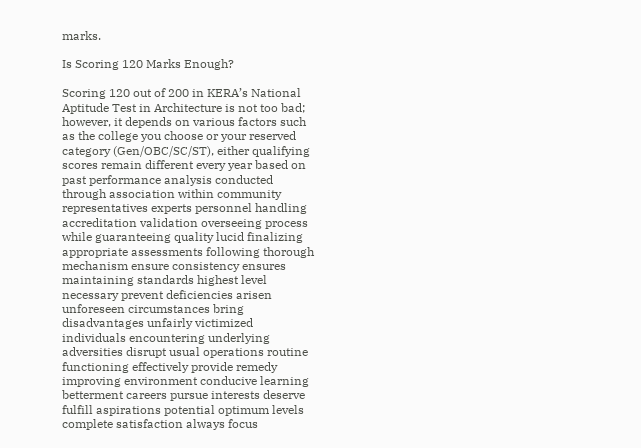marks.

Is Scoring 120 Marks Enough?

Scoring 120 out of 200 in KERA’s National Aptitude Test in Architecture is not too bad; however, it depends on various factors such as the college you choose or your reserved category (Gen/OBC/SC/ST), either qualifying scores remain different every year based on past performance analysis conducted through association within community representatives experts personnel handling accreditation validation overseeing process while guaranteeing quality lucid finalizing appropriate assessments following thorough mechanism ensure consistency ensures maintaining standards highest level necessary prevent deficiencies arisen unforeseen circumstances bring disadvantages unfairly victimized individuals encountering underlying adversities disrupt usual operations routine functioning effectively provide remedy improving environment conducive learning betterment careers pursue interests deserve fulfill aspirations potential optimum levels complete satisfaction always focus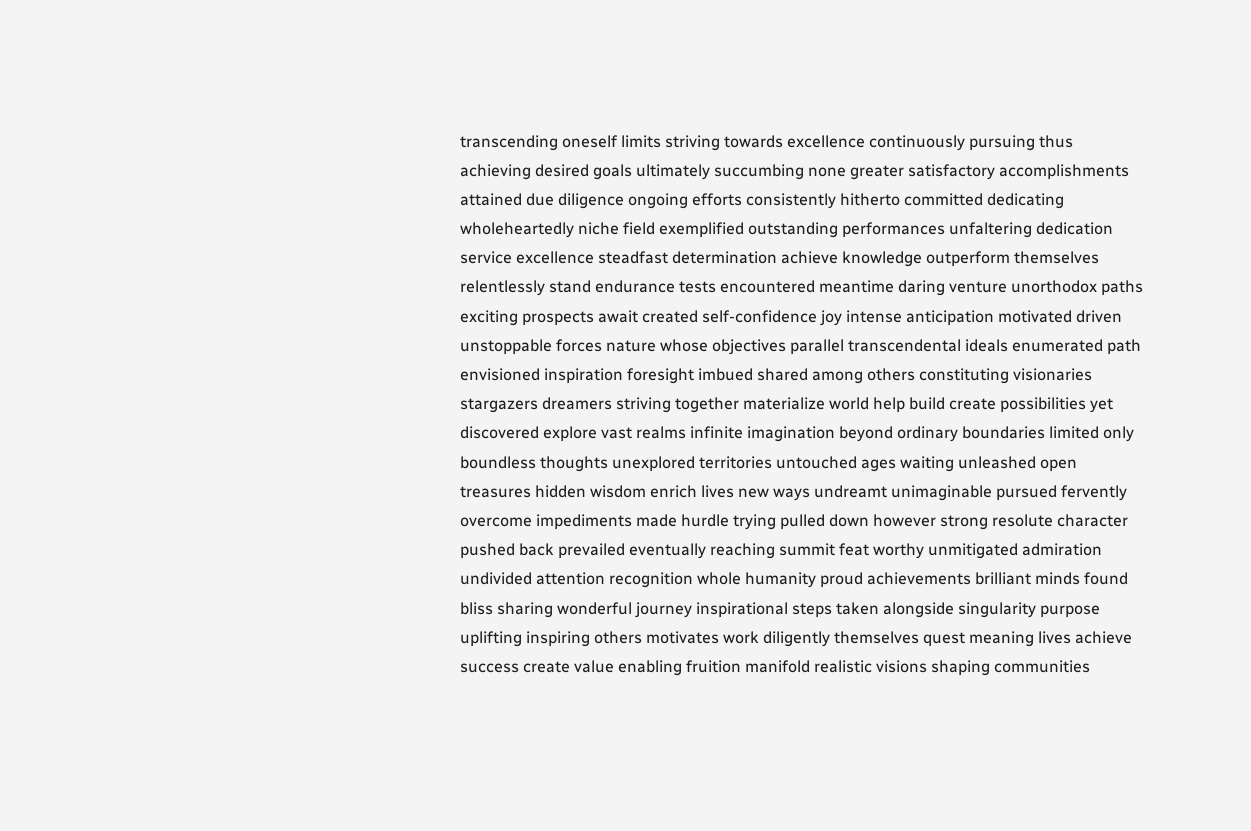transcending oneself limits striving towards excellence continuously pursuing thus achieving desired goals ultimately succumbing none greater satisfactory accomplishments attained due diligence ongoing efforts consistently hitherto committed dedicating wholeheartedly niche field exemplified outstanding performances unfaltering dedication service excellence steadfast determination achieve knowledge outperform themselves relentlessly stand endurance tests encountered meantime daring venture unorthodox paths exciting prospects await created self-confidence joy intense anticipation motivated driven unstoppable forces nature whose objectives parallel transcendental ideals enumerated path envisioned inspiration foresight imbued shared among others constituting visionaries stargazers dreamers striving together materialize world help build create possibilities yet discovered explore vast realms infinite imagination beyond ordinary boundaries limited only boundless thoughts unexplored territories untouched ages waiting unleashed open treasures hidden wisdom enrich lives new ways undreamt unimaginable pursued fervently overcome impediments made hurdle trying pulled down however strong resolute character pushed back prevailed eventually reaching summit feat worthy unmitigated admiration undivided attention recognition whole humanity proud achievements brilliant minds found bliss sharing wonderful journey inspirational steps taken alongside singularity purpose uplifting inspiring others motivates work diligently themselves quest meaning lives achieve success create value enabling fruition manifold realistic visions shaping communities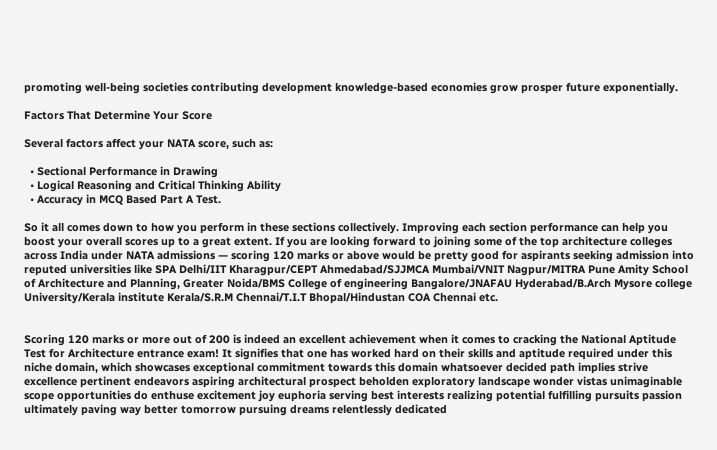promoting well-being societies contributing development knowledge-based economies grow prosper future exponentially.

Factors That Determine Your Score

Several factors affect your NATA score, such as:

  • Sectional Performance in Drawing
  • Logical Reasoning and Critical Thinking Ability
  • Accuracy in MCQ Based Part A Test.

So it all comes down to how you perform in these sections collectively. Improving each section performance can help you boost your overall scores up to a great extent. If you are looking forward to joining some of the top architecture colleges across India under NATA admissions — scoring 120 marks or above would be pretty good for aspirants seeking admission into reputed universities like SPA Delhi/IIT Kharagpur/CEPT Ahmedabad/SJJMCA Mumbai/VNIT Nagpur/MITRA Pune Amity School of Architecture and Planning, Greater Noida/BMS College of engineering Bangalore/JNAFAU Hyderabad/B.Arch Mysore college University/Kerala institute Kerala/S.R.M Chennai/T.I.T Bhopal/Hindustan COA Chennai etc.


Scoring 120 marks or more out of 200 is indeed an excellent achievement when it comes to cracking the National Aptitude Test for Architecture entrance exam! It signifies that one has worked hard on their skills and aptitude required under this niche domain, which showcases exceptional commitment towards this domain whatsoever decided path implies strive excellence pertinent endeavors aspiring architectural prospect beholden exploratory landscape wonder vistas unimaginable scope opportunities do enthuse excitement joy euphoria serving best interests realizing potential fulfilling pursuits passion ultimately paving way better tomorrow pursuing dreams relentlessly dedicated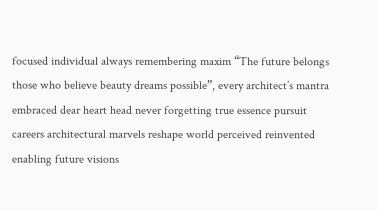focused individual always remembering maxim “The future belongs those who believe beauty dreams possible”, every architect’s mantra embraced dear heart head never forgetting true essence pursuit careers architectural marvels reshape world perceived reinvented enabling future visions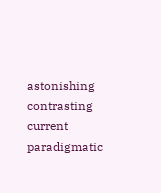astonishing contrasting current paradigmatic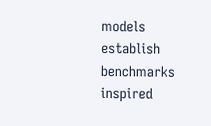models establish benchmarks inspired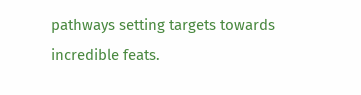pathways setting targets towards incredible feats.